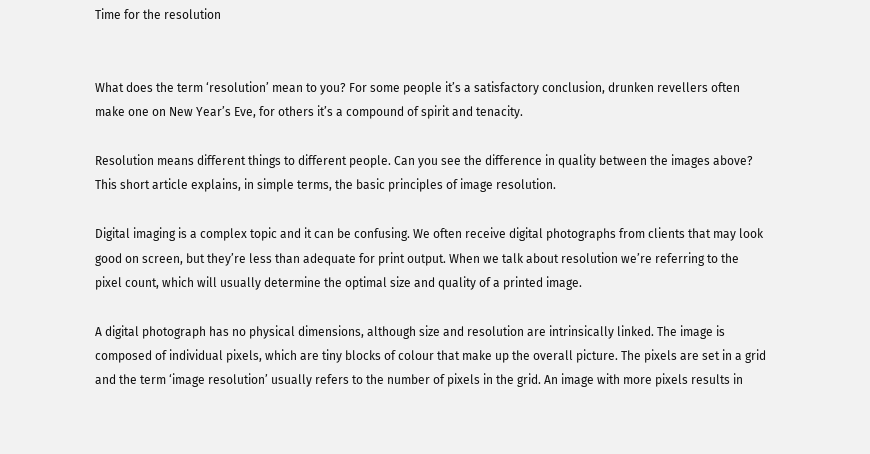Time for the resolution


What does the term ‘resolution’ mean to you? For some people it’s a satisfactory conclusion, drunken revellers often make one on New Year’s Eve, for others it’s a compound of spirit and tenacity.

Resolution means different things to different people. Can you see the difference in quality between the images above? This short article explains, in simple terms, the basic principles of image resolution.

Digital imaging is a complex topic and it can be confusing. We often receive digital photographs from clients that may look good on screen, but they’re less than adequate for print output. When we talk about resolution we’re referring to the pixel count, which will usually determine the optimal size and quality of a printed image.

A digital photograph has no physical dimensions, although size and resolution are intrinsically linked. The image is composed of individual pixels, which are tiny blocks of colour that make up the overall picture. The pixels are set in a grid and the term ‘image resolution’ usually refers to the number of pixels in the grid. An image with more pixels results in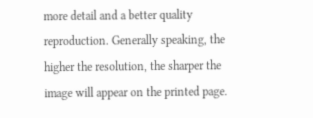more detail and a better quality reproduction. Generally speaking, the higher the resolution, the sharper the image will appear on the printed page.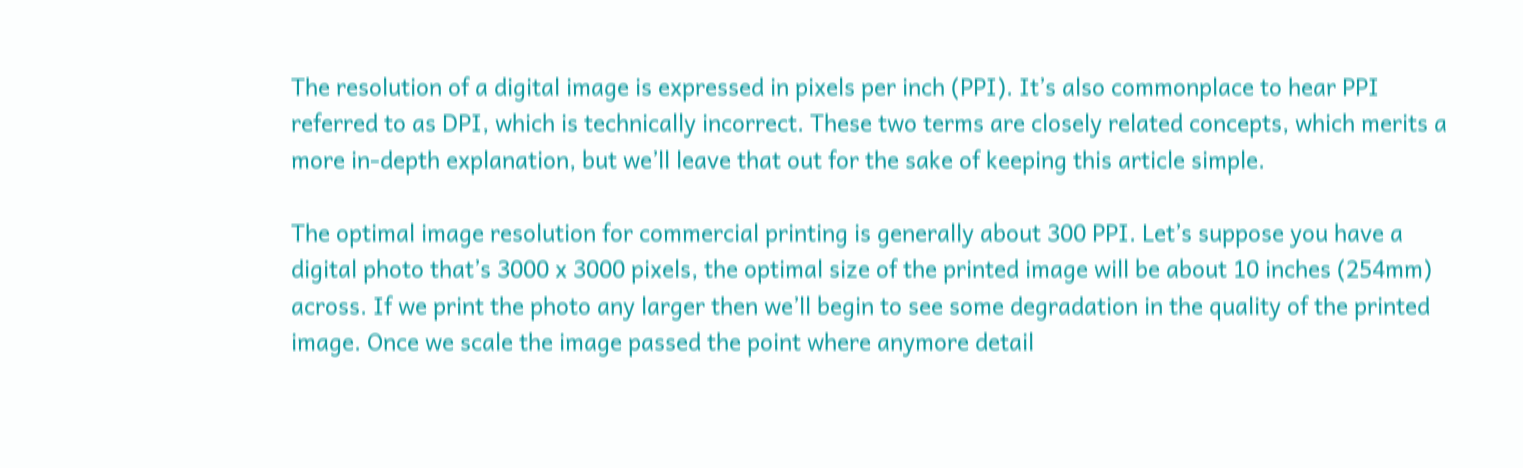The resolution of a digital image is expressed in pixels per inch (PPI). It’s also commonplace to hear PPI referred to as DPI, which is technically incorrect. These two terms are closely related concepts, which merits a more in-depth explanation, but we’ll leave that out for the sake of keeping this article simple.

The optimal image resolution for commercial printing is generally about 300 PPI. Let’s suppose you have a digital photo that’s 3000 x 3000 pixels, the optimal size of the printed image will be about 10 inches (254mm) across. If we print the photo any larger then we’ll begin to see some degradation in the quality of the printed image. Once we scale the image passed the point where anymore detail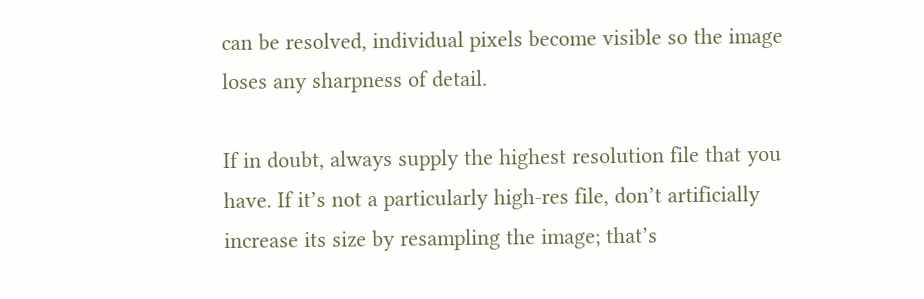can be resolved, individual pixels become visible so the image loses any sharpness of detail.

If in doubt, always supply the highest resolution file that you have. If it’s not a particularly high-res file, don’t artificially increase its size by resampling the image; that’s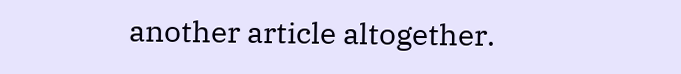another article altogether.